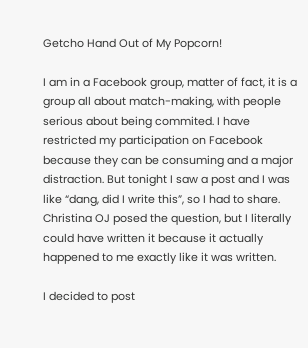Getcho Hand Out of My Popcorn!

I am in a Facebook group, matter of fact, it is a group all about match-making, with people serious about being commited. I have restricted my participation on Facebook because they can be consuming and a major distraction. But tonight I saw a post and I was like “dang, did I write this”, so I had to share. Christina OJ posed the question, but I literally could have written it because it actually happened to me exactly like it was written.

I decided to post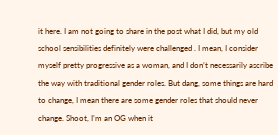it here. I am not going to share in the post what I did, but my old school sensibilities definitely were challenged . I mean, I consider myself pretty progressive as a woman, and I don’t necessarily ascribe the way with traditional gender roles. But dang, some things are hard to change, I mean there are some gender roles that should never change. Shoot, I’m an OG when it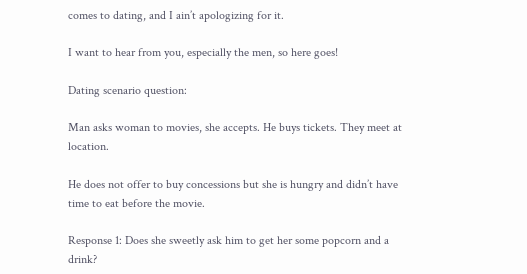comes to dating, and I ain’t apologizing for it.

I want to hear from you, especially the men, so here goes!

Dating scenario question:

Man asks woman to movies, she accepts. He buys tickets. They meet at location.

He does not offer to buy concessions but she is hungry and didn’t have time to eat before the movie.

Response 1: Does she sweetly ask him to get her some popcorn and a drink?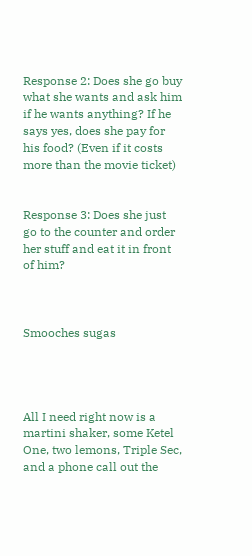Response 2: Does she go buy what she wants and ask him if he wants anything? If he says yes, does she pay for his food? (Even if it costs more than the movie ticket)


Response 3: Does she just go to the counter and order her stuff and eat it in front of him?



Smooches sugas




All I need right now is a martini shaker, some Ketel One, two lemons, Triple Sec, and a phone call out the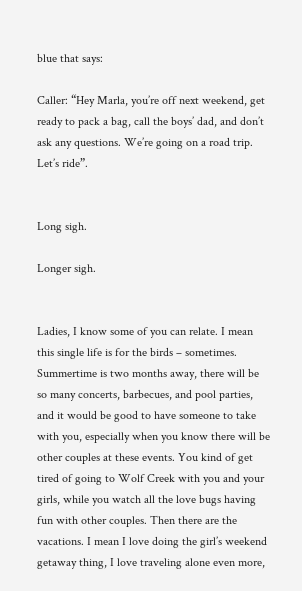blue that says:

Caller: “Hey Marla, you’re off next weekend, get ready to pack a bag, call the boys’ dad, and don’t ask any questions. We’re going on a road trip. Let’s ride”.


Long sigh.

Longer sigh.


Ladies, I know some of you can relate. I mean this single life is for the birds – sometimes. Summertime is two months away, there will be so many concerts, barbecues, and pool parties, and it would be good to have someone to take with you, especially when you know there will be other couples at these events. You kind of get tired of going to Wolf Creek with you and your girls, while you watch all the love bugs having fun with other couples. Then there are the vacations. I mean I love doing the girl’s weekend getaway thing, I love traveling alone even more,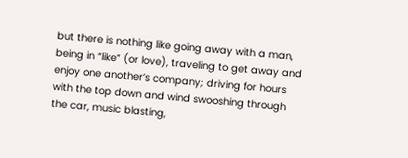but there is nothing like going away with a man, being in “like” (or love), traveling to get away and enjoy one another’s company; driving for hours with the top down and wind swooshing through the car, music blasting,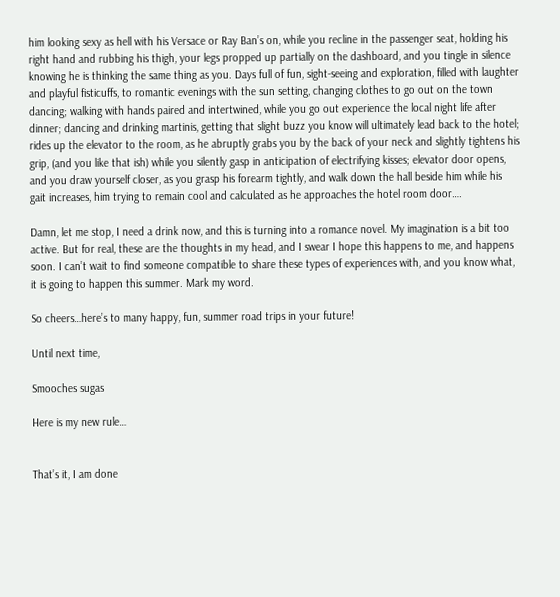him looking sexy as hell with his Versace or Ray Ban’s on, while you recline in the passenger seat, holding his right hand and rubbing his thigh, your legs propped up partially on the dashboard, and you tingle in silence knowing he is thinking the same thing as you. Days full of fun, sight-seeing and exploration, filled with laughter and playful fisticuffs, to romantic evenings with the sun setting, changing clothes to go out on the town dancing; walking with hands paired and intertwined, while you go out experience the local night life after dinner; dancing and drinking martinis, getting that slight buzz you know will ultimately lead back to the hotel; rides up the elevator to the room, as he abruptly grabs you by the back of your neck and slightly tightens his grip, (and you like that ish) while you silently gasp in anticipation of electrifying kisses; elevator door opens, and you draw yourself closer, as you grasp his forearm tightly, and walk down the hall beside him while his gait increases, him trying to remain cool and calculated as he approaches the hotel room door….

Damn, let me stop, I need a drink now, and this is turning into a romance novel. My imagination is a bit too active. But for real, these are the thoughts in my head, and I swear I hope this happens to me, and happens soon. I can’t wait to find someone compatible to share these types of experiences with, and you know what, it is going to happen this summer. Mark my word.

So cheers…here’s to many happy, fun, summer road trips in your future!

Until next time,

Smooches sugas

Here is my new rule…


That’s it, I am done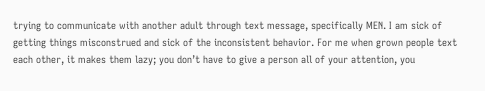trying to communicate with another adult through text message, specifically MEN. I am sick of getting things misconstrued and sick of the inconsistent behavior. For me when grown people text each other, it makes them lazy; you don’t have to give a person all of your attention, you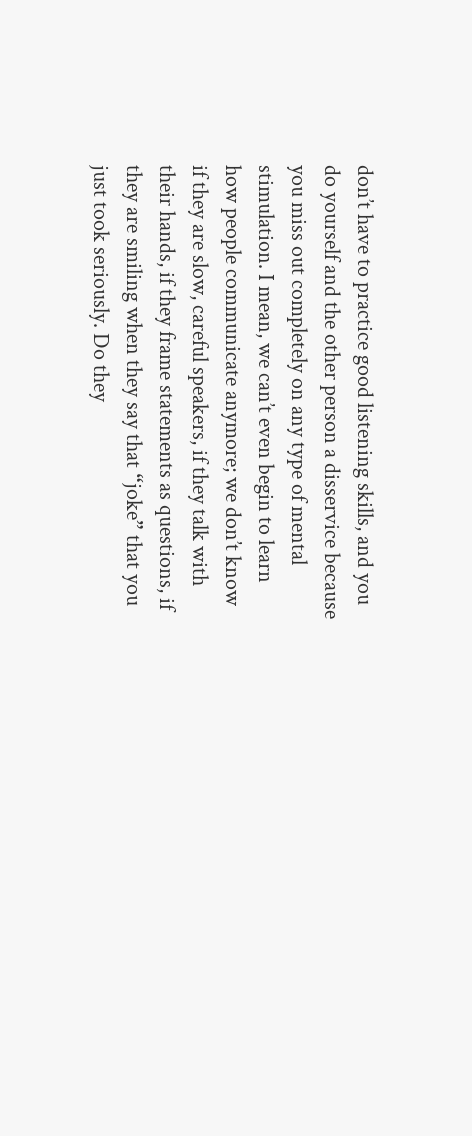don’t have to practice good listening skills, and you do yourself and the other person a disservice because you miss out completely on any type of mental stimulation. I mean, we can’t even begin to learn how people communicate anymore; we don’t know if they are slow, careful speakers, if they talk with their hands, if they frame statements as questions, if they are smiling when they say that “joke” that you just took seriously. Do they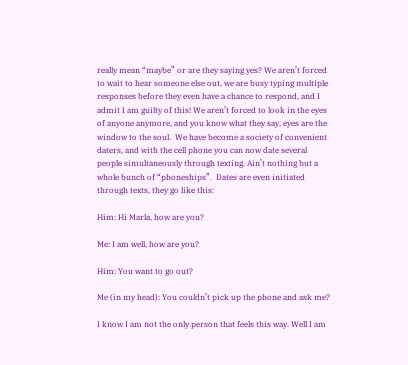really mean “maybe” or are they saying yes? We aren’t forced to wait to hear someone else out, we are busy typing multiple responses before they even have a chance to respond, and I admit I am guilty of this! We aren’t forced to look in the eyes of anyone anymore, and you know what they say, eyes are the window to the soul.  We have become a society of convenient daters, and with the cell phone you can now date several people simultaneously through texting. Ain’t nothing but a whole bunch of “phoneships”.  Dates are even initiated through texts, they go like this:

Him: Hi Marla, how are you?

Me: I am well, how are you?

Him: You want to go out?

Me (in my head): You couldn’t pick up the phone and ask me?

I know I am not the only person that feels this way. Well I am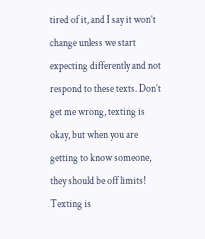tired of it, and I say it won’t change unless we start expecting differently and not respond to these texts. Don’t get me wrong, texting is okay, but when you are getting to know someone,  they should be off limits! Texting is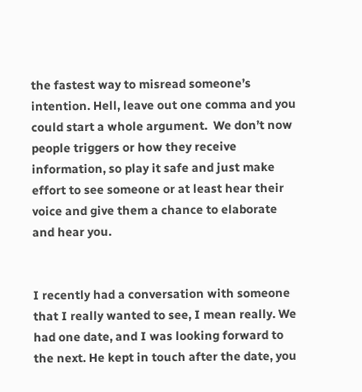the fastest way to misread someone’s intention. Hell, leave out one comma and you could start a whole argument.  We don’t now people triggers or how they receive information, so play it safe and just make effort to see someone or at least hear their voice and give them a chance to elaborate and hear you.


I recently had a conversation with someone that I really wanted to see, I mean really. We had one date, and I was looking forward to the next. He kept in touch after the date, you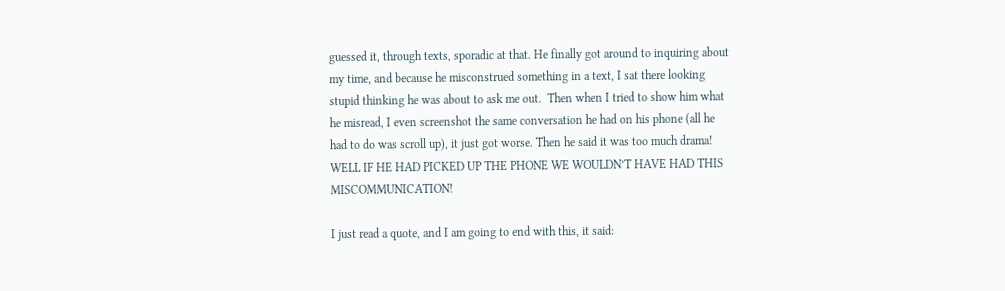guessed it, through texts, sporadic at that. He finally got around to inquiring about my time, and because he misconstrued something in a text, I sat there looking stupid thinking he was about to ask me out.  Then when I tried to show him what he misread, I even screenshot the same conversation he had on his phone (all he had to do was scroll up), it just got worse. Then he said it was too much drama! WELL IF HE HAD PICKED UP THE PHONE WE WOULDN’T HAVE HAD THIS MISCOMMUNICATION!

I just read a quote, and I am going to end with this, it said: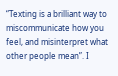“Texting is a brilliant way to miscommunicate how you feel, and misinterpret what other people mean”. I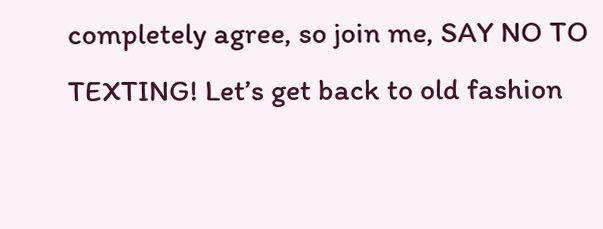completely agree, so join me, SAY NO TO TEXTING! Let’s get back to old fashion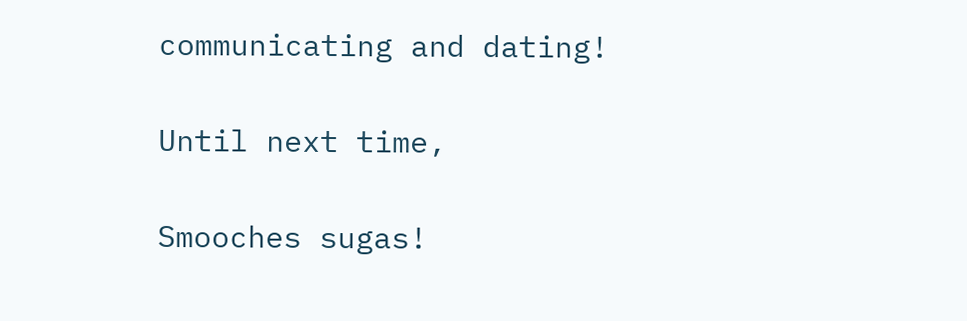communicating and dating!

Until next time,

Smooches sugas!